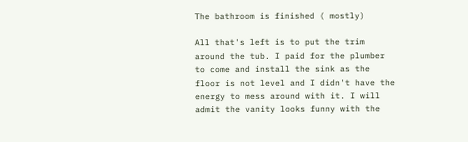The bathroom is finished ( mostly)

All that's left is to put the trim around the tub. I paid for the plumber to come and install the sink as the floor is not level and I didn't have the energy to mess around with it. I will admit the vanity looks funny with the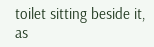toilet sitting beside it, as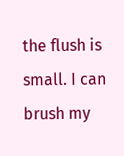the flush is small. I can brush my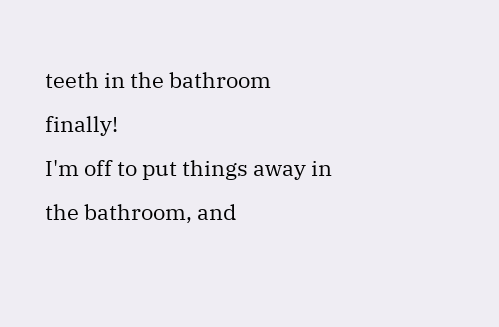teeth in the bathroom finally!
I'm off to put things away in the bathroom, and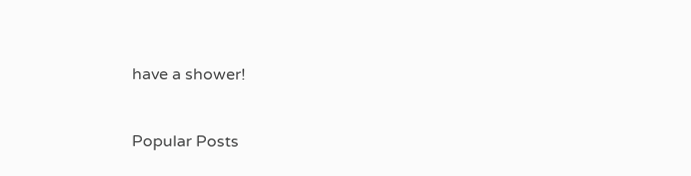have a shower!


Popular Posts